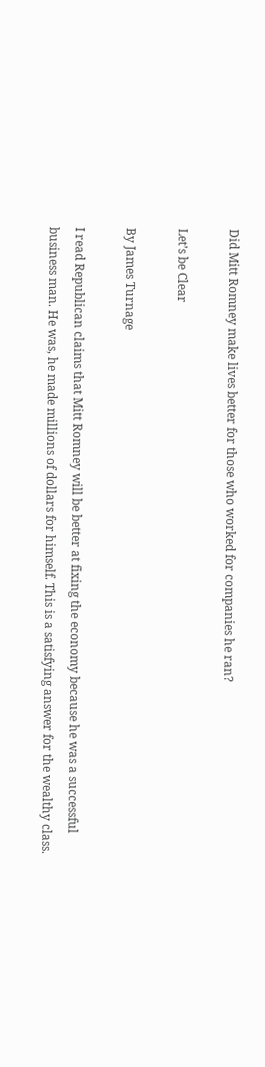Did Mitt Romney make lives better for those who worked for companies he ran?

Let’s be Clear

By James Turnage

I read Republican claims that Mitt Romney will be better at fixing the economy because he was a successful business man. He was, he made millions of dollars for himself. This is a satisfying answer for the wealthy class.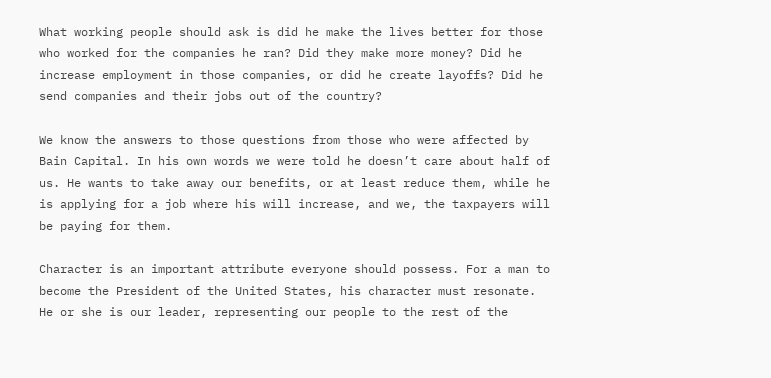What working people should ask is did he make the lives better for those who worked for the companies he ran? Did they make more money? Did he increase employment in those companies, or did he create layoffs? Did he send companies and their jobs out of the country?

We know the answers to those questions from those who were affected by Bain Capital. In his own words we were told he doesn’t care about half of us. He wants to take away our benefits, or at least reduce them, while he is applying for a job where his will increase, and we, the taxpayers will be paying for them.

Character is an important attribute everyone should possess. For a man to become the President of the United States, his character must resonate. He or she is our leader, representing our people to the rest of the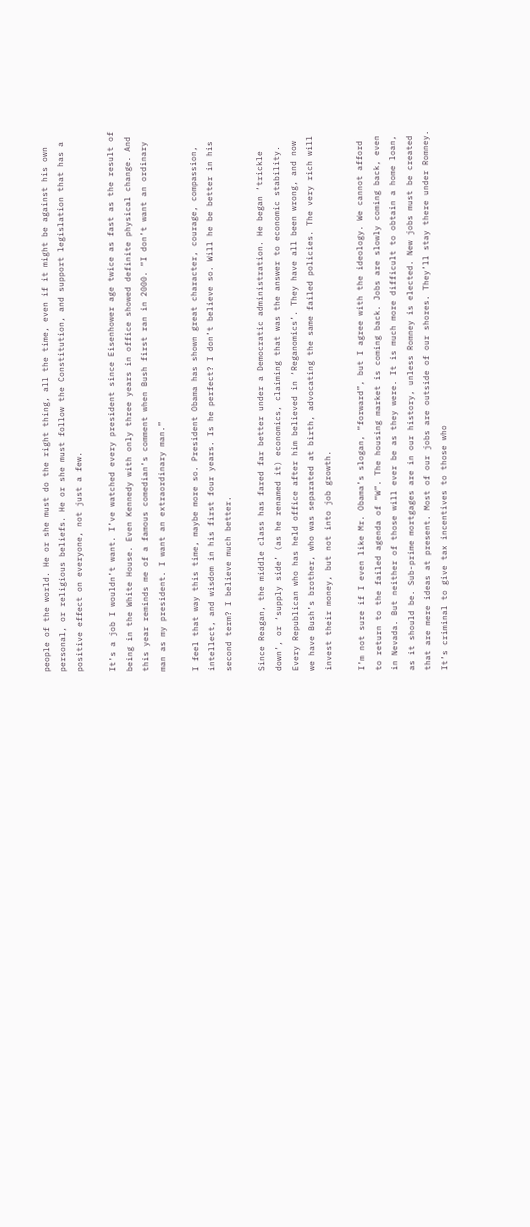people of the world. He or she must do the right thing, all the time, even if it might be against his own personal, or religious beliefs. He or she must follow the Constitution, and support legislation that has a positive effect on everyone, not just a few.

It’s a job I wouldn’t want. I’ve watched every president since Eisenhower age twice as fast as the result of being in the White House. Even Kennedy with only three years in office showed definite physical change. And this year reminds me of a famous comedian’s comment when Bush first ran in 2000. “I don’t want an ordinary man as my president. I want an extraordinary man.”

I feel that way this time, maybe more so. President Obama has shown great character, courage, compassion, intellect, and wisdom in his first four years. Is he perfect? I don’t believe so. Will he be better in his second term? I believe much better.

Since Reagan, the middle class has fared far better under a Democratic administration. He began ‘trickle down’, or ‘supply side’ (as he renamed it) economics, claiming that was the answer to economic stability. Every Republican who has held office after him believed in ‘Reganomics’. They have all been wrong, and now we have Bush’s brother, who was separated at birth, advocating the same failed policies. The very rich will invest their money, but not into job growth.

I’m not sure if I even like Mr. Obama’s slogan, “forward”, but I agree with the ideology. We cannot afford to return to the failed agenda of “W”. The housing market is coming back. Jobs are slowly coming back, even in Nevada. But neither of those will ever be as they were. It is much more difficult to obtain a home loan, as it should be. Sub-prime mortgages are in our history, unless Romney is elected. New jobs must be created that are mere ideas at present. Most of our jobs are outside of our shores. They’ll stay there under Romney. It’s criminal to give tax incentives to those who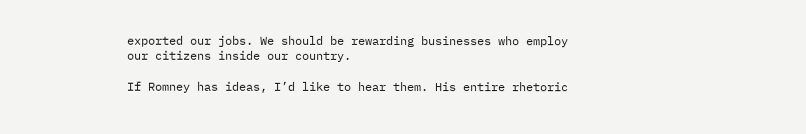exported our jobs. We should be rewarding businesses who employ our citizens inside our country.

If Romney has ideas, I’d like to hear them. His entire rhetoric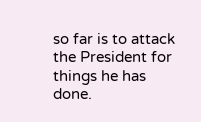so far is to attack the President for things he has done.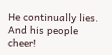He continually lies. And his people cheer!